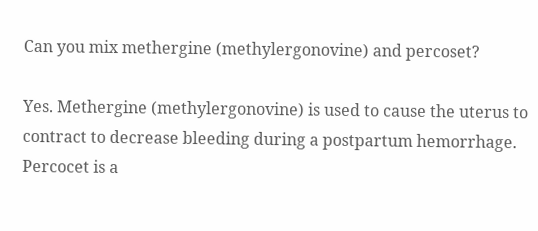Can you mix methergine (methylergonovine) and percoset?

Yes. Methergine (methylergonovine) is used to cause the uterus to contract to decrease bleeding during a postpartum hemorrhage. Percocet is a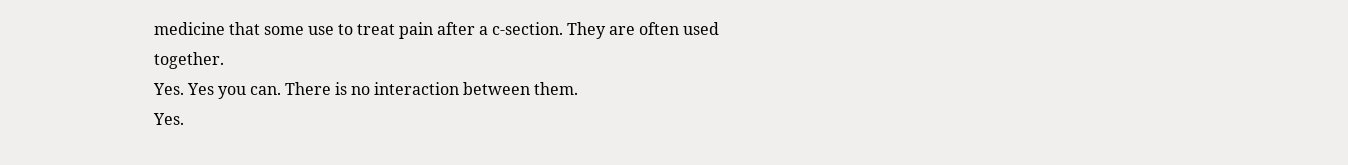medicine that some use to treat pain after a c-section. They are often used together.
Yes. Yes you can. There is no interaction between them.
Yes.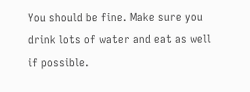You should be fine. Make sure you drink lots of water and eat as well if possible.